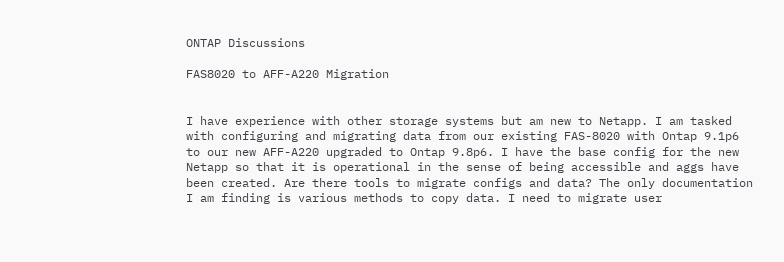ONTAP Discussions

FAS8020 to AFF-A220 Migration


I have experience with other storage systems but am new to Netapp. I am tasked with configuring and migrating data from our existing FAS-8020 with Ontap 9.1p6 to our new AFF-A220 upgraded to Ontap 9.8p6. I have the base config for the new Netapp so that it is operational in the sense of being accessible and aggs have been created. Are there tools to migrate configs and data? The only documentation I am finding is various methods to copy data. I need to migrate user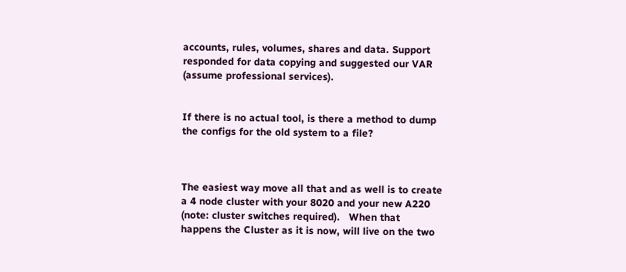accounts, rules, volumes, shares and data. Support responded for data copying and suggested our VAR (assume professional services).


If there is no actual tool, is there a method to dump the configs for the old system to a file?



The easiest way move all that and as well is to create a 4 node cluster with your 8020 and your new A220 (note: cluster switches required).   When that happens the Cluster as it is now, will live on the two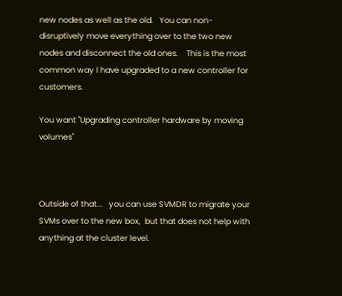new nodes as well as the old.   You can non-disruptively move everything over to the two new nodes and disconnect the old ones.    This is the most common way I have upgraded to a new controller for customers.

You want "Upgrading controller hardware by moving volumes"



Outside of that...   you can use SVMDR to migrate your SVMs over to the new box,  but that does not help with anything at the cluster level.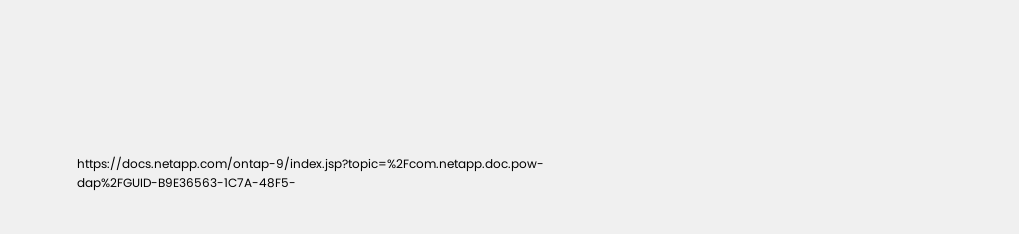https://docs.netapp.com/ontap-9/index.jsp?topic=%2Fcom.netapp.doc.pow-dap%2FGUID-B9E36563-1C7A-48F5-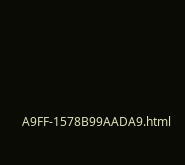A9FF-1578B99AADA9.html